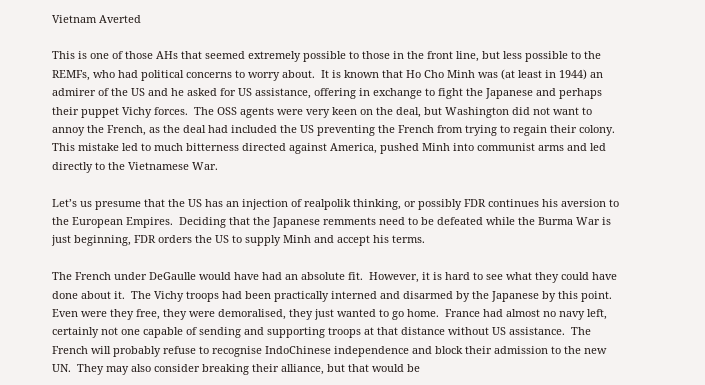Vietnam Averted

This is one of those AHs that seemed extremely possible to those in the front line, but less possible to the REMFs, who had political concerns to worry about.  It is known that Ho Cho Minh was (at least in 1944) an admirer of the US and he asked for US assistance, offering in exchange to fight the Japanese and perhaps their puppet Vichy forces.  The OSS agents were very keen on the deal, but Washington did not want to annoy the French, as the deal had included the US preventing the French from trying to regain their colony.  This mistake led to much bitterness directed against America, pushed Minh into communist arms and led directly to the Vietnamese War.

Let’s us presume that the US has an injection of realpolik thinking, or possibly FDR continues his aversion to the European Empires.  Deciding that the Japanese remments need to be defeated while the Burma War is just beginning, FDR orders the US to supply Minh and accept his terms.

The French under DeGaulle would have had an absolute fit.  However, it is hard to see what they could have done about it.  The Vichy troops had been practically interned and disarmed by the Japanese by this point.  Even were they free, they were demoralised, they just wanted to go home.  France had almost no navy left, certainly not one capable of sending and supporting troops at that distance without US assistance.  The French will probably refuse to recognise IndoChinese independence and block their admission to the new UN.  They may also consider breaking their alliance, but that would be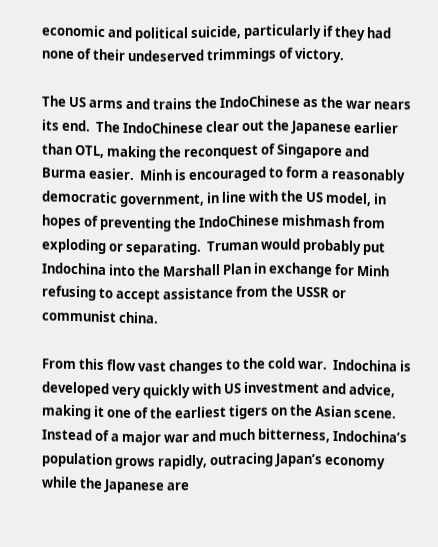economic and political suicide, particularly if they had none of their undeserved trimmings of victory.

The US arms and trains the IndoChinese as the war nears its end.  The IndoChinese clear out the Japanese earlier than OTL, making the reconquest of Singapore and Burma easier.  Minh is encouraged to form a reasonably democratic government, in line with the US model, in hopes of preventing the IndoChinese mishmash from exploding or separating.  Truman would probably put Indochina into the Marshall Plan in exchange for Minh refusing to accept assistance from the USSR or communist china.

From this flow vast changes to the cold war.  Indochina is developed very quickly with US investment and advice, making it one of the earliest tigers on the Asian scene.  Instead of a major war and much bitterness, Indochina’s population grows rapidly, outracing Japan’s economy while the Japanese are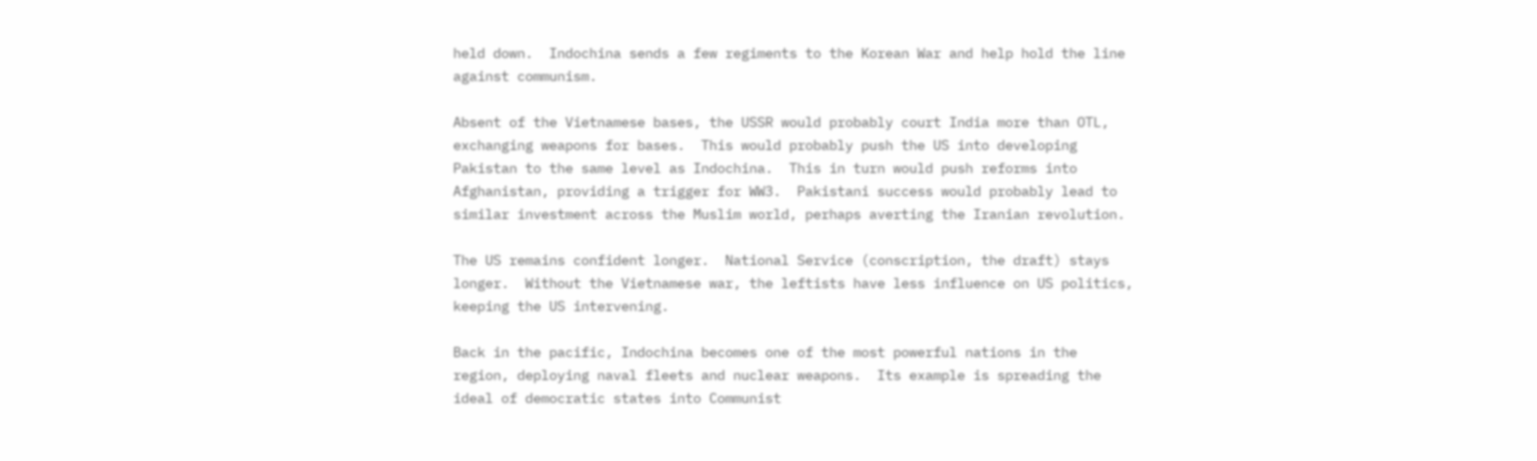held down.  Indochina sends a few regiments to the Korean War and help hold the line against communism.

Absent of the Vietnamese bases, the USSR would probably court India more than OTL, exchanging weapons for bases.  This would probably push the US into developing Pakistan to the same level as Indochina.  This in turn would push reforms into Afghanistan, providing a trigger for WW3.  Pakistani success would probably lead to similar investment across the Muslim world, perhaps averting the Iranian revolution.

The US remains confident longer.  National Service (conscription, the draft) stays longer.  Without the Vietnamese war, the leftists have less influence on US politics, keeping the US intervening.

Back in the pacific, Indochina becomes one of the most powerful nations in the region, deploying naval fleets and nuclear weapons.  Its example is spreading the ideal of democratic states into Communist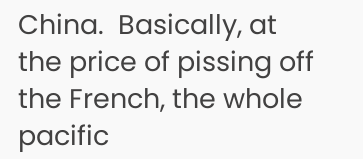China.  Basically, at the price of pissing off the French, the whole pacific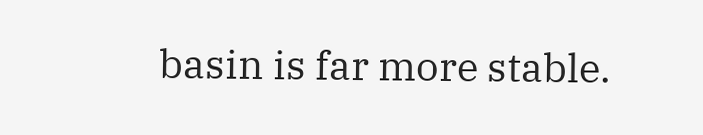basin is far more stable.